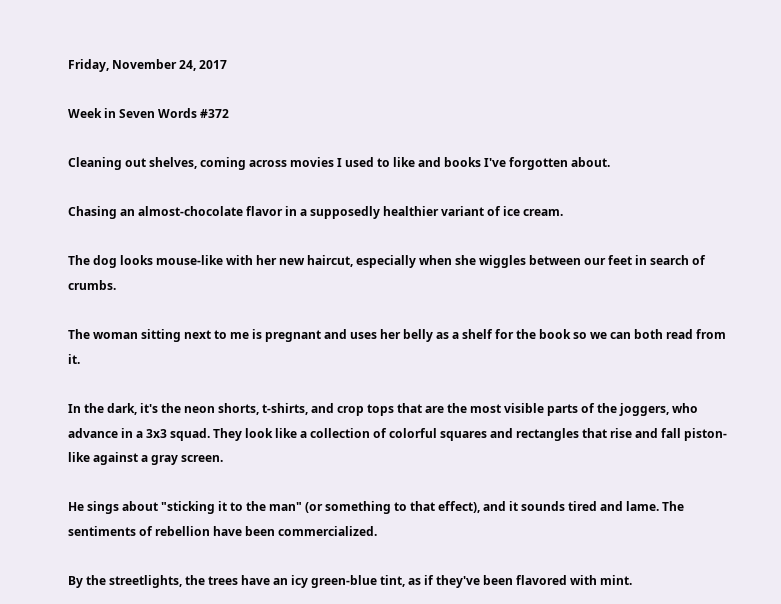Friday, November 24, 2017

Week in Seven Words #372

Cleaning out shelves, coming across movies I used to like and books I've forgotten about.

Chasing an almost-chocolate flavor in a supposedly healthier variant of ice cream.

The dog looks mouse-like with her new haircut, especially when she wiggles between our feet in search of crumbs.

The woman sitting next to me is pregnant and uses her belly as a shelf for the book so we can both read from it.

In the dark, it's the neon shorts, t-shirts, and crop tops that are the most visible parts of the joggers, who advance in a 3x3 squad. They look like a collection of colorful squares and rectangles that rise and fall piston-like against a gray screen.

He sings about "sticking it to the man" (or something to that effect), and it sounds tired and lame. The sentiments of rebellion have been commercialized.

By the streetlights, the trees have an icy green-blue tint, as if they've been flavored with mint.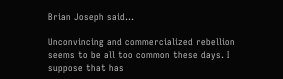Brian Joseph said...

Unconvincing and commercialized rebellion seems to be all too common these days. I suppose that has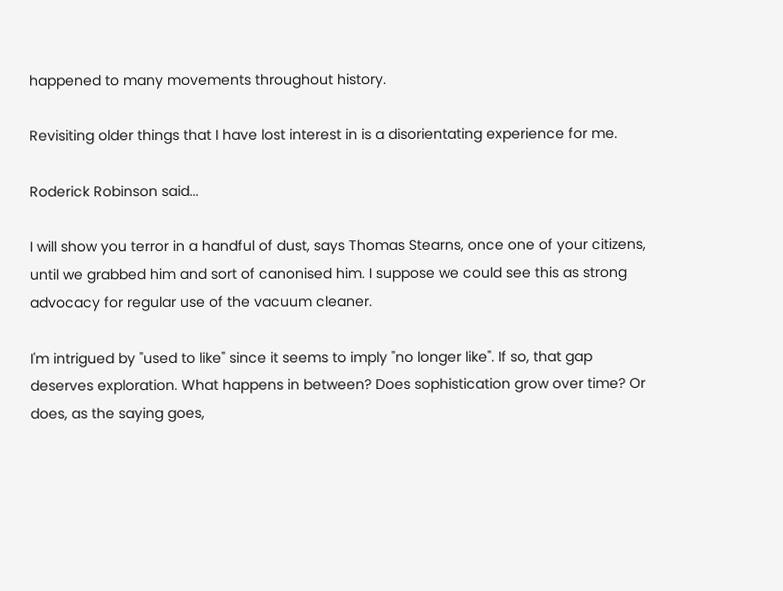happened to many movements throughout history.

Revisiting older things that I have lost interest in is a disorientating experience for me.

Roderick Robinson said...

I will show you terror in a handful of dust, says Thomas Stearns, once one of your citizens, until we grabbed him and sort of canonised him. I suppose we could see this as strong advocacy for regular use of the vacuum cleaner.

I'm intrigued by "used to like" since it seems to imply "no longer like". If so, that gap deserves exploration. What happens in between? Does sophistication grow over time? Or does, as the saying goes,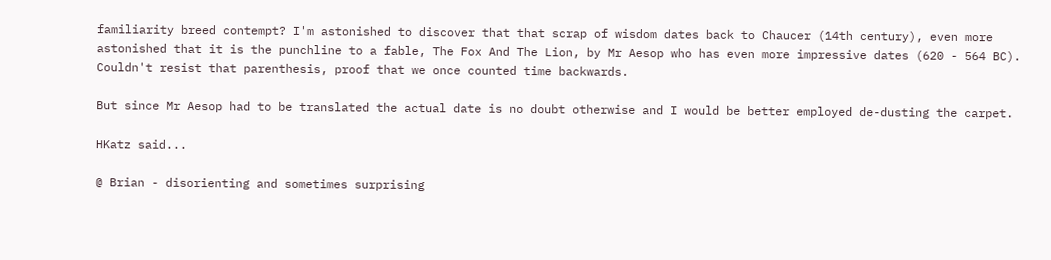familiarity breed contempt? I'm astonished to discover that that scrap of wisdom dates back to Chaucer (14th century), even more astonished that it is the punchline to a fable, The Fox And The Lion, by Mr Aesop who has even more impressive dates (620 - 564 BC). Couldn't resist that parenthesis, proof that we once counted time backwards.

But since Mr Aesop had to be translated the actual date is no doubt otherwise and I would be better employed de-dusting the carpet.

HKatz said...

@ Brian - disorienting and sometimes surprising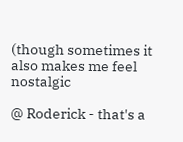(though sometimes it also makes me feel nostalgic

@ Roderick - that's a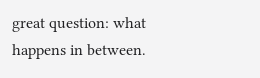great question: what happens in between.